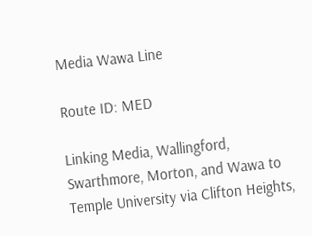Media Wawa Line

Route ID: MED

Linking Media, Wallingford, Swarthmore, Morton, and Wawa to Temple University via Clifton Heights,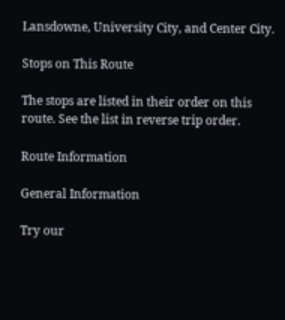Lansdowne, University City, and Center City.

Stops on This Route

The stops are listed in their order on this route. See the list in reverse trip order.

Route Information

General Information

Try our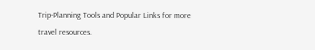Trip-Planning Tools and Popular Links for more travel resources.